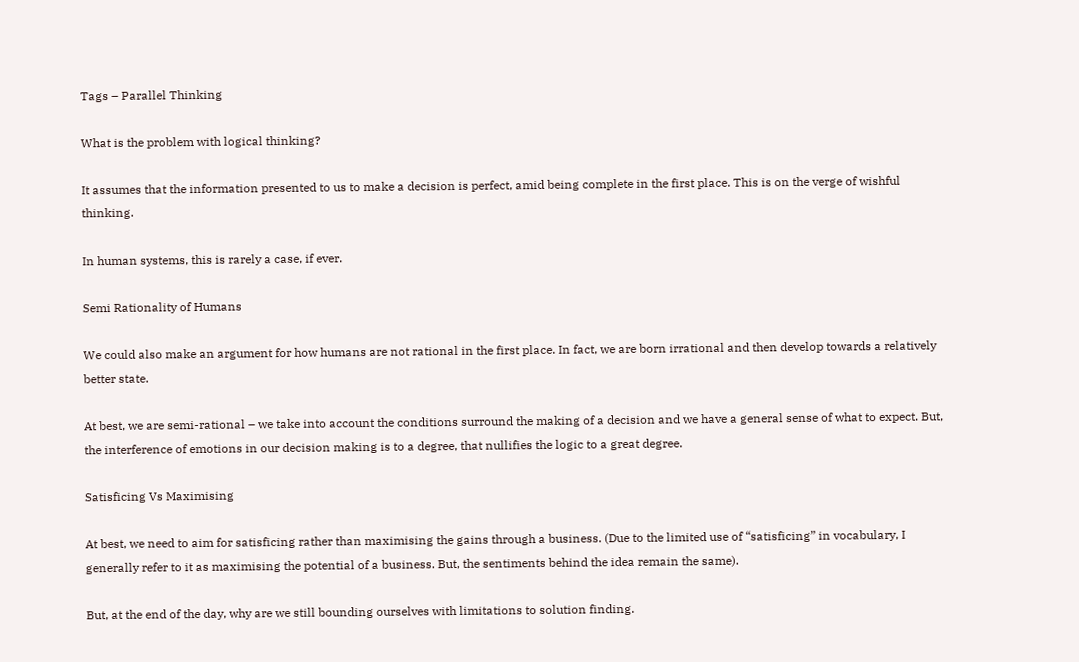Tags – Parallel Thinking

What is the problem with logical thinking?

It assumes that the information presented to us to make a decision is perfect, amid being complete in the first place. This is on the verge of wishful thinking.

In human systems, this is rarely a case, if ever.

Semi Rationality of Humans

We could also make an argument for how humans are not rational in the first place. In fact, we are born irrational and then develop towards a relatively better state.

At best, we are semi-rational – we take into account the conditions surround the making of a decision and we have a general sense of what to expect. But, the interference of emotions in our decision making is to a degree, that nullifies the logic to a great degree.

Satisficing Vs Maximising

At best, we need to aim for satisficing rather than maximising the gains through a business. (Due to the limited use of “satisficing” in vocabulary, I generally refer to it as maximising the potential of a business. But, the sentiments behind the idea remain the same).

But, at the end of the day, why are we still bounding ourselves with limitations to solution finding.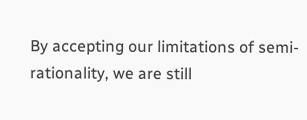By accepting our limitations of semi-rationality, we are still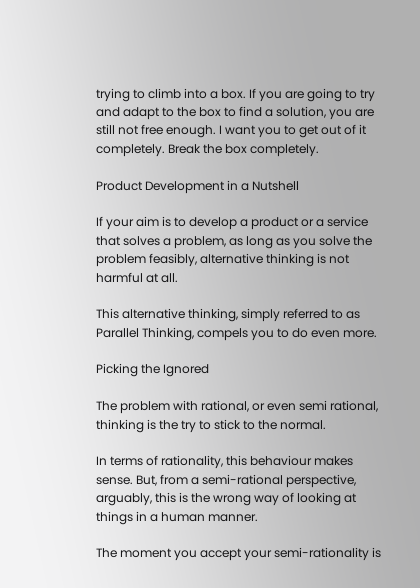trying to climb into a box. If you are going to try and adapt to the box to find a solution, you are still not free enough. I want you to get out of it completely. Break the box completely.

Product Development in a Nutshell

If your aim is to develop a product or a service that solves a problem, as long as you solve the problem feasibly, alternative thinking is not harmful at all.

This alternative thinking, simply referred to as Parallel Thinking, compels you to do even more.

Picking the Ignored

The problem with rational, or even semi rational, thinking is the try to stick to the normal.

In terms of rationality, this behaviour makes sense. But, from a semi-rational perspective, arguably, this is the wrong way of looking at things in a human manner.

The moment you accept your semi-rationality is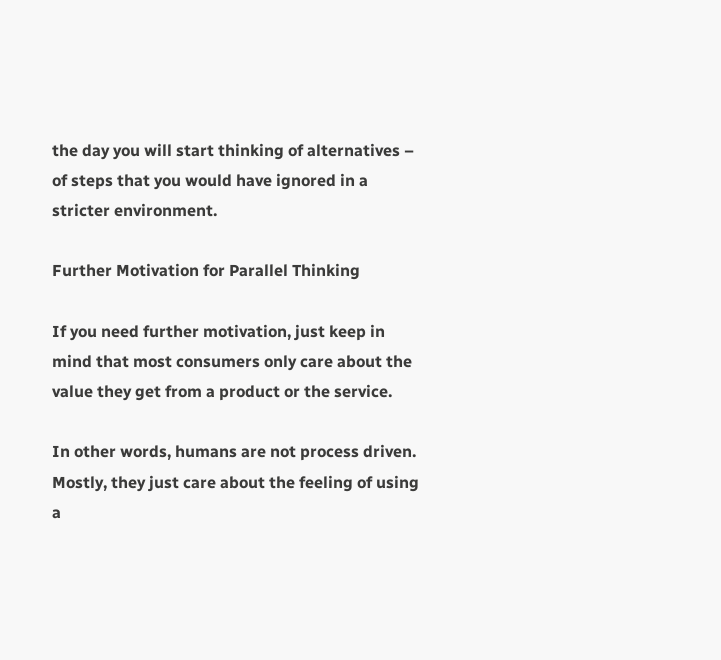the day you will start thinking of alternatives – of steps that you would have ignored in a stricter environment.

Further Motivation for Parallel Thinking

If you need further motivation, just keep in mind that most consumers only care about the value they get from a product or the service.

In other words, humans are not process driven. Mostly, they just care about the feeling of using a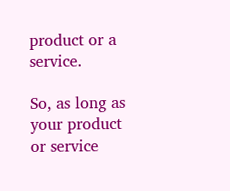product or a service.

So, as long as your product or service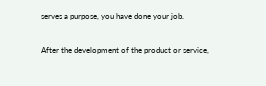serves a purpose, you have done your job.

After the development of the product or service,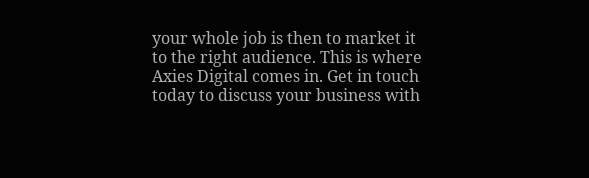your whole job is then to market it to the right audience. This is where Axies Digital comes in. Get in touch today to discuss your business with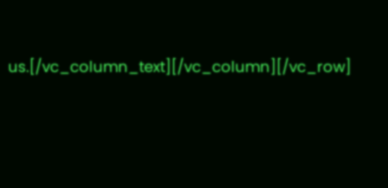us.[/vc_column_text][/vc_column][/vc_row]